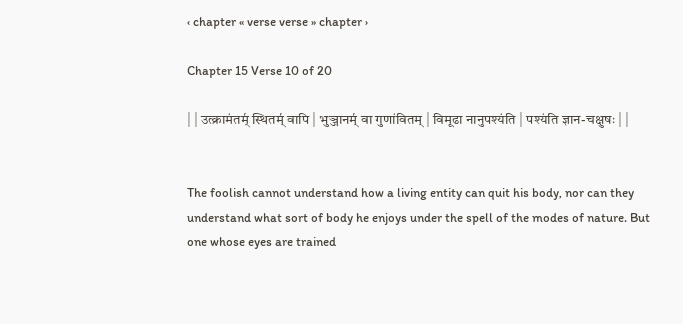‹ chapter « verse verse » chapter ›

Chapter 15 Verse 10 of 20

| | उत्क्रामंतम्́ स्थितम्́ वापि | भुञ्जानम्́ वा गुणांवितम् | विमूढा नानुपश्यंति | पश्यंति ज्ञान-चक्षुषः | |


The foolish cannot understand how a living entity can quit his body, nor can they understand what sort of body he enjoys under the spell of the modes of nature. But one whose eyes are trained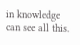in knowledge can see all this.